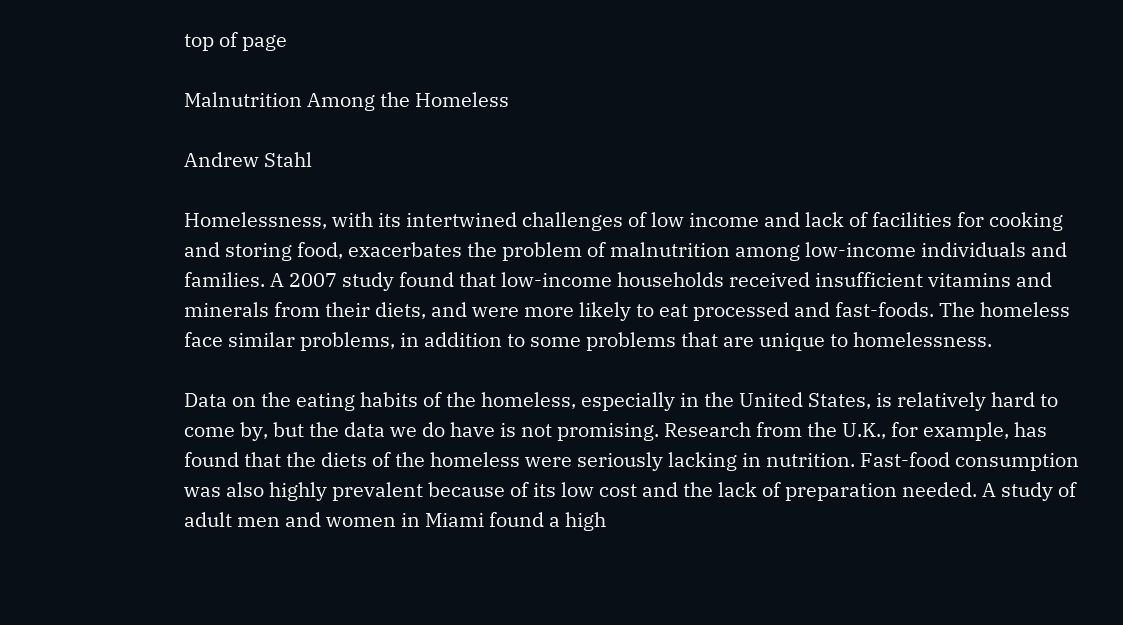top of page

Malnutrition Among the Homeless

Andrew Stahl

Homelessness, with its intertwined challenges of low income and lack of facilities for cooking and storing food, exacerbates the problem of malnutrition among low-income individuals and families. A 2007 study found that low-income households received insufficient vitamins and minerals from their diets, and were more likely to eat processed and fast-foods. The homeless face similar problems, in addition to some problems that are unique to homelessness.

Data on the eating habits of the homeless, especially in the United States, is relatively hard to come by, but the data we do have is not promising. Research from the U.K., for example, has found that the diets of the homeless were seriously lacking in nutrition. Fast-food consumption was also highly prevalent because of its low cost and the lack of preparation needed. A study of adult men and women in Miami found a high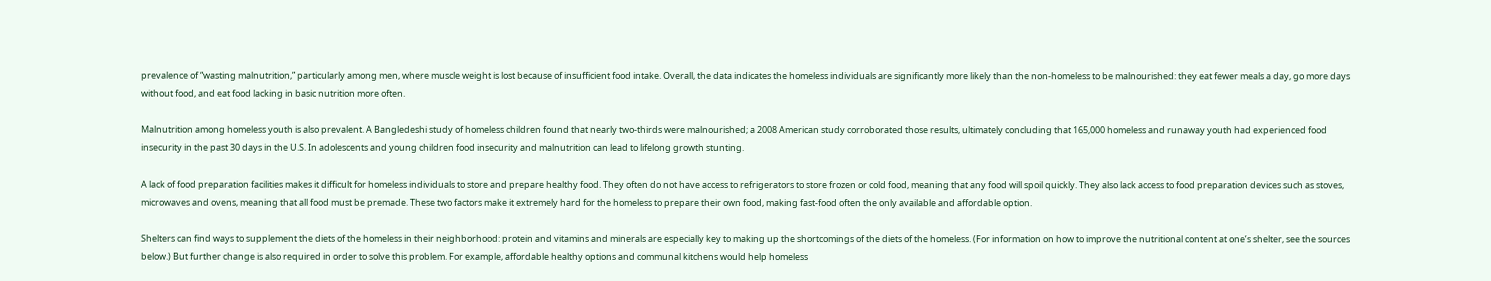prevalence of “wasting malnutrition,” particularly among men, where muscle weight is lost because of insufficient food intake. Overall, the data indicates the homeless individuals are significantly more likely than the non-homeless to be malnourished: they eat fewer meals a day, go more days without food, and eat food lacking in basic nutrition more often.

Malnutrition among homeless youth is also prevalent. A Bangledeshi study of homeless children found that nearly two-thirds were malnourished; a 2008 American study corroborated those results, ultimately concluding that 165,000 homeless and runaway youth had experienced food insecurity in the past 30 days in the U.S. In adolescents and young children food insecurity and malnutrition can lead to lifelong growth stunting.

A lack of food preparation facilities makes it difficult for homeless individuals to store and prepare healthy food. They often do not have access to refrigerators to store frozen or cold food, meaning that any food will spoil quickly. They also lack access to food preparation devices such as stoves, microwaves and ovens, meaning that all food must be premade. These two factors make it extremely hard for the homeless to prepare their own food, making fast-food often the only available and affordable option.

Shelters can find ways to supplement the diets of the homeless in their neighborhood: protein and vitamins and minerals are especially key to making up the shortcomings of the diets of the homeless. (For information on how to improve the nutritional content at one’s shelter, see the sources below.) But further change is also required in order to solve this problem. For example, affordable healthy options and communal kitchens would help homeless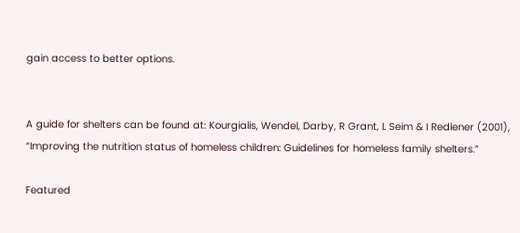gain access to better options.


A guide for shelters can be found at: Kourgialis, Wendel, Darby, R Grant, L Seim & I Redlener (2001), “Improving the nutrition status of homeless children: Guidelines for homeless family shelters.”

Featured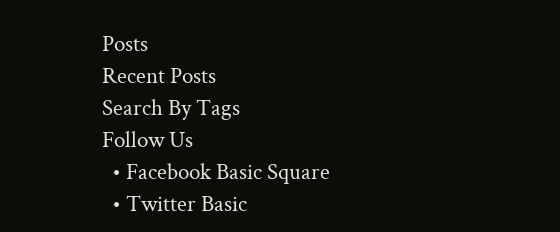Posts
Recent Posts
Search By Tags
Follow Us
  • Facebook Basic Square
  • Twitter Basic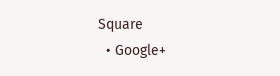Square
  • Google+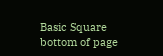Basic Square
bottom of page